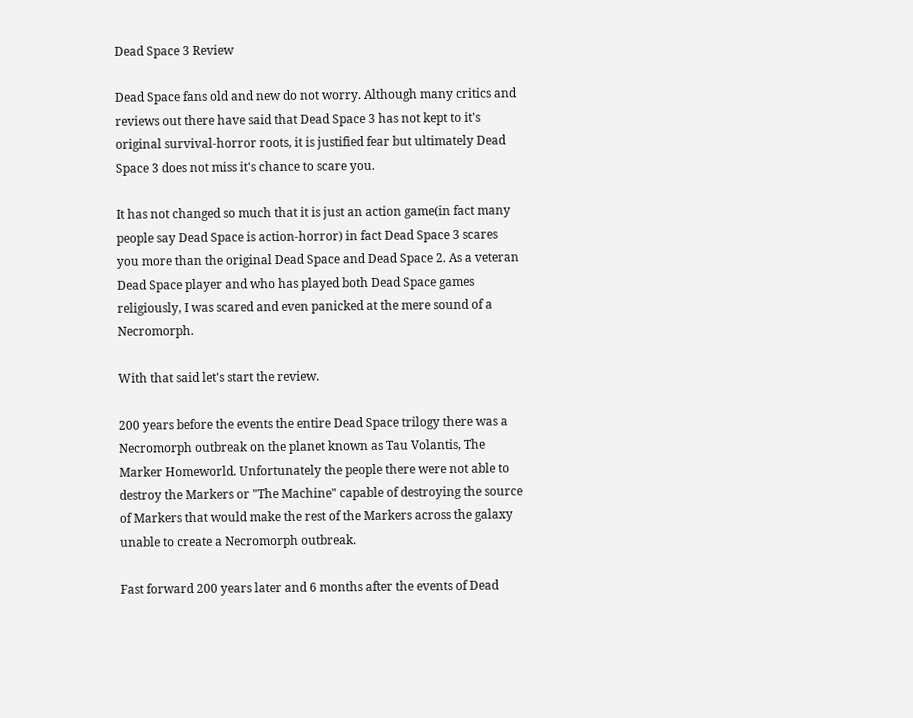Dead Space 3 Review

Dead Space fans old and new do not worry. Although many critics and reviews out there have said that Dead Space 3 has not kept to it's original survival-horror roots, it is justified fear but ultimately Dead Space 3 does not miss it's chance to scare you.

It has not changed so much that it is just an action game(in fact many people say Dead Space is action-horror) in fact Dead Space 3 scares you more than the original Dead Space and Dead Space 2. As a veteran Dead Space player and who has played both Dead Space games religiously, I was scared and even panicked at the mere sound of a Necromorph.

With that said let's start the review.

200 years before the events the entire Dead Space trilogy there was a Necromorph outbreak on the planet known as Tau Volantis, The Marker Homeworld. Unfortunately the people there were not able to destroy the Markers or "The Machine" capable of destroying the source of Markers that would make the rest of the Markers across the galaxy unable to create a Necromorph outbreak.

Fast forward 200 years later and 6 months after the events of Dead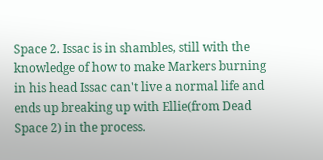Space 2. Issac is in shambles, still with the knowledge of how to make Markers burning in his head Issac can't live a normal life and ends up breaking up with Ellie(from Dead Space 2) in the process.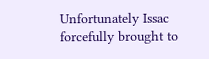Unfortunately Issac forcefully brought to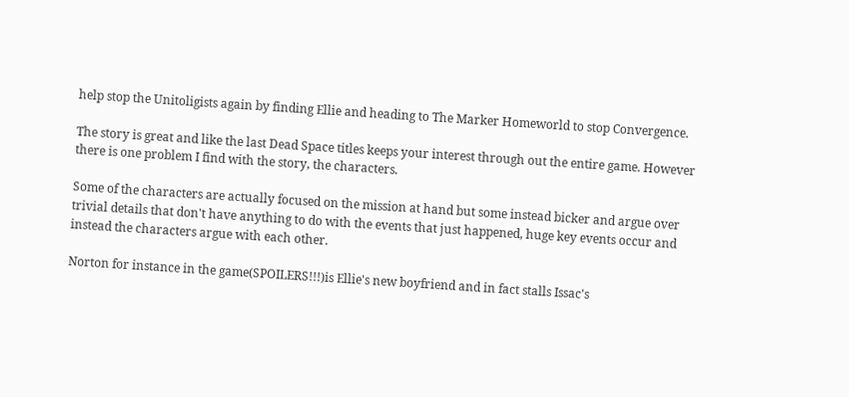help stop the Unitoligists again by finding Ellie and heading to The Marker Homeworld to stop Convergence.

The story is great and like the last Dead Space titles keeps your interest through out the entire game. However there is one problem I find with the story, the characters.

Some of the characters are actually focused on the mission at hand but some instead bicker and argue over trivial details that don't have anything to do with the events that just happened, huge key events occur and instead the characters argue with each other.

Norton for instance in the game(SPOILERS!!!)is Ellie's new boyfriend and in fact stalls Issac's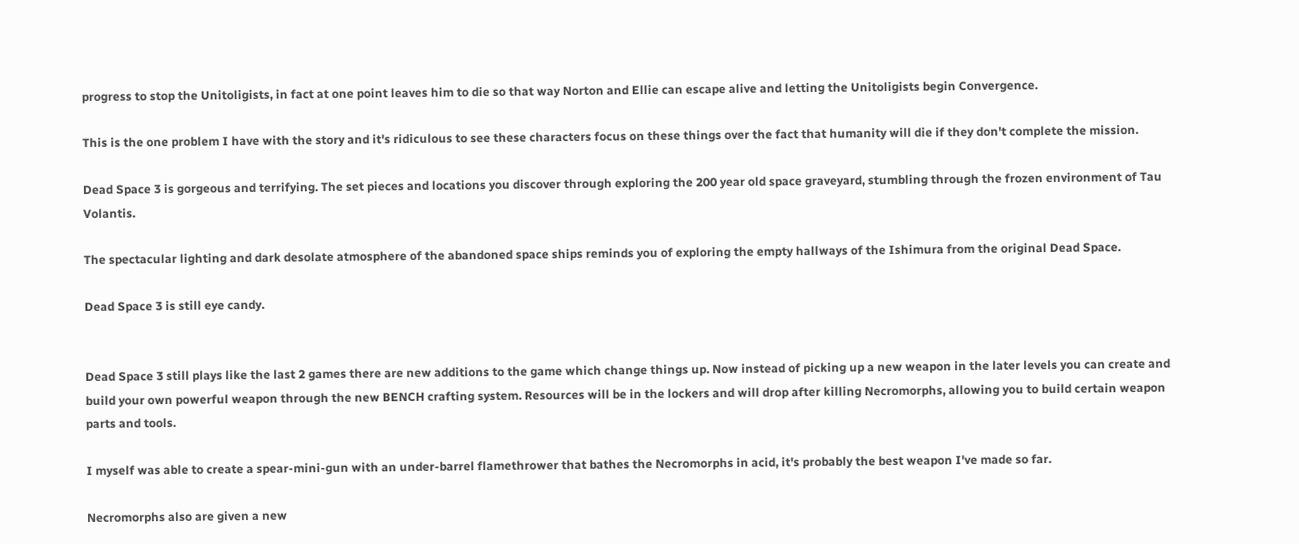progress to stop the Unitoligists, in fact at one point leaves him to die so that way Norton and Ellie can escape alive and letting the Unitoligists begin Convergence.

This is the one problem I have with the story and it's ridiculous to see these characters focus on these things over the fact that humanity will die if they don't complete the mission.

Dead Space 3 is gorgeous and terrifying. The set pieces and locations you discover through exploring the 200 year old space graveyard, stumbling through the frozen environment of Tau Volantis.

The spectacular lighting and dark desolate atmosphere of the abandoned space ships reminds you of exploring the empty hallways of the Ishimura from the original Dead Space.

Dead Space 3 is still eye candy.


Dead Space 3 still plays like the last 2 games there are new additions to the game which change things up. Now instead of picking up a new weapon in the later levels you can create and build your own powerful weapon through the new BENCH crafting system. Resources will be in the lockers and will drop after killing Necromorphs, allowing you to build certain weapon parts and tools.

I myself was able to create a spear-mini-gun with an under-barrel flamethrower that bathes the Necromorphs in acid, it's probably the best weapon I've made so far.

Necromorphs also are given a new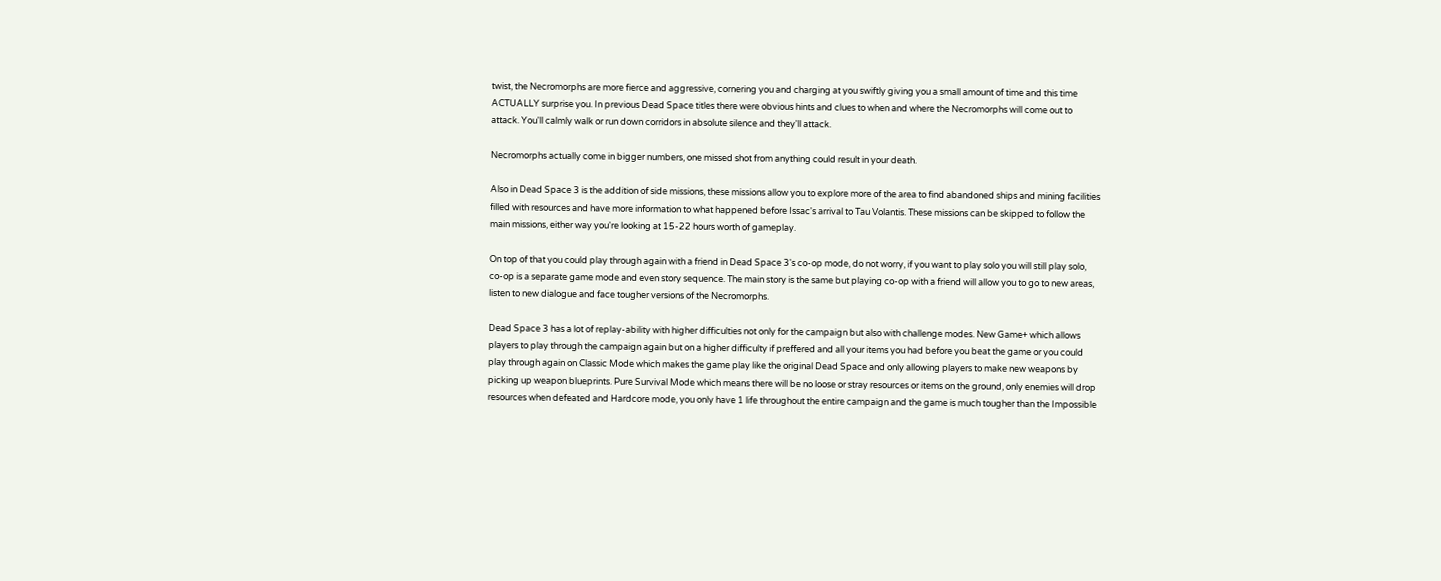twist, the Necromorphs are more fierce and aggressive, cornering you and charging at you swiftly giving you a small amount of time and this time ACTUALLY surprise you. In previous Dead Space titles there were obvious hints and clues to when and where the Necromorphs will come out to attack. You'll calmly walk or run down corridors in absolute silence and they'll attack.

Necromorphs actually come in bigger numbers, one missed shot from anything could result in your death.

Also in Dead Space 3 is the addition of side missions, these missions allow you to explore more of the area to find abandoned ships and mining facilities filled with resources and have more information to what happened before Issac's arrival to Tau Volantis. These missions can be skipped to follow the main missions, either way you're looking at 15-22 hours worth of gameplay.

On top of that you could play through again with a friend in Dead Space 3's co-op mode, do not worry, if you want to play solo you will still play solo, co-op is a separate game mode and even story sequence. The main story is the same but playing co-op with a friend will allow you to go to new areas, listen to new dialogue and face tougher versions of the Necromorphs.

Dead Space 3 has a lot of replay-ability with higher difficulties not only for the campaign but also with challenge modes. New Game+ which allows players to play through the campaign again but on a higher difficulty if preffered and all your items you had before you beat the game or you could play through again on Classic Mode which makes the game play like the original Dead Space and only allowing players to make new weapons by picking up weapon blueprints. Pure Survival Mode which means there will be no loose or stray resources or items on the ground, only enemies will drop resources when defeated and Hardcore mode, you only have 1 life throughout the entire campaign and the game is much tougher than the Impossible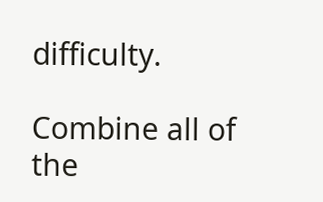difficulty.

Combine all of the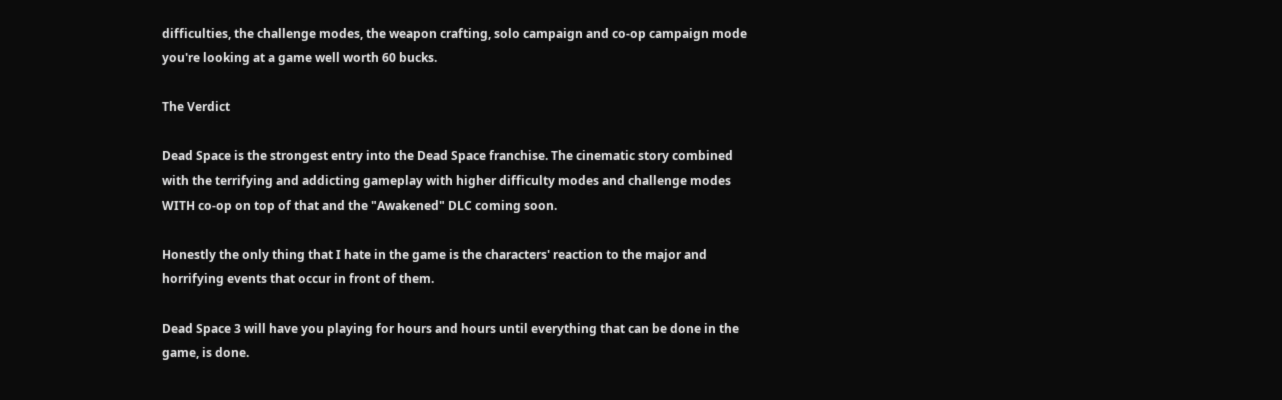difficulties, the challenge modes, the weapon crafting, solo campaign and co-op campaign mode you're looking at a game well worth 60 bucks.

The Verdict

Dead Space is the strongest entry into the Dead Space franchise. The cinematic story combined with the terrifying and addicting gameplay with higher difficulty modes and challenge modes WITH co-op on top of that and the "Awakened" DLC coming soon.

Honestly the only thing that I hate in the game is the characters' reaction to the major and horrifying events that occur in front of them.

Dead Space 3 will have you playing for hours and hours until everything that can be done in the game, is done.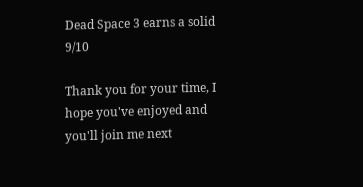Dead Space 3 earns a solid 9/10

Thank you for your time, I hope you've enjoyed and you'll join me next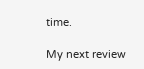time.

My next review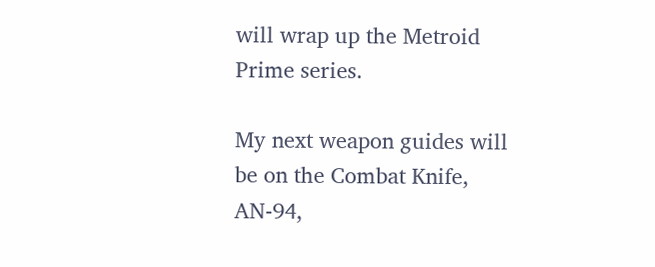will wrap up the Metroid Prime series.

My next weapon guides will be on the Combat Knife, AN-94,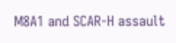M8A1 and SCAR-H assault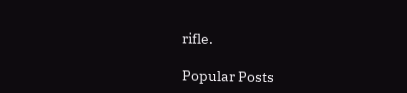rifle.

Popular Posts